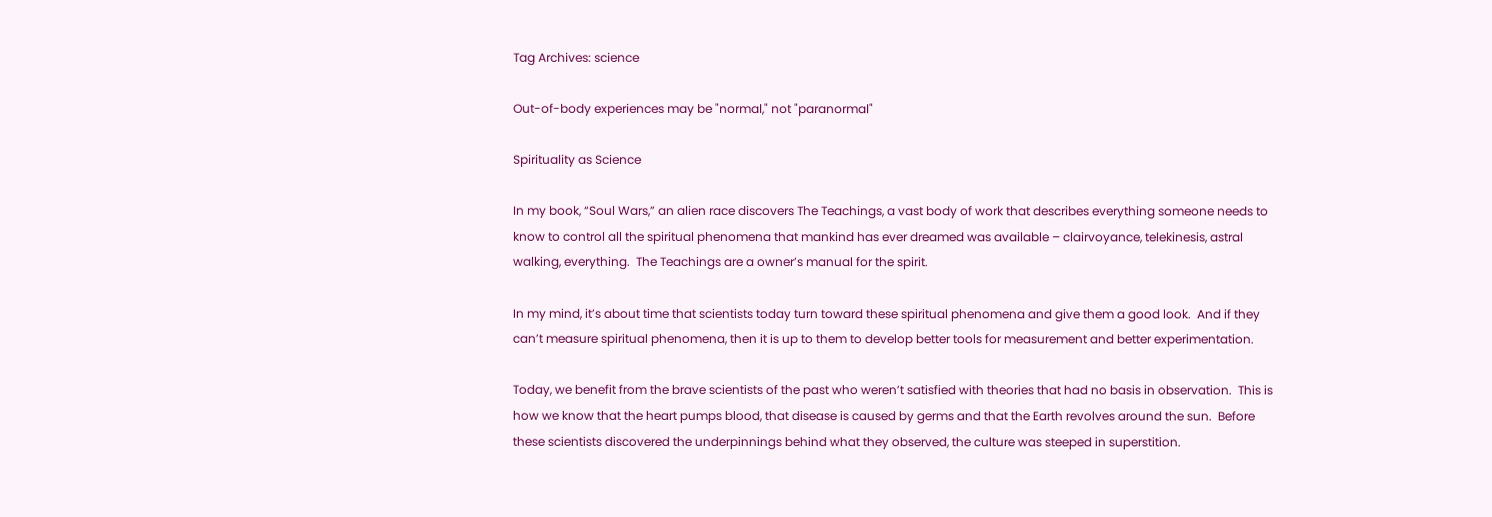Tag Archives: science

Out-of-body experiences may be "normal," not "paranormal"

Spirituality as Science

In my book, “Soul Wars,” an alien race discovers The Teachings, a vast body of work that describes everything someone needs to know to control all the spiritual phenomena that mankind has ever dreamed was available – clairvoyance, telekinesis, astral walking, everything.  The Teachings are a owner’s manual for the spirit.

In my mind, it’s about time that scientists today turn toward these spiritual phenomena and give them a good look.  And if they can’t measure spiritual phenomena, then it is up to them to develop better tools for measurement and better experimentation.

Today, we benefit from the brave scientists of the past who weren’t satisfied with theories that had no basis in observation.  This is how we know that the heart pumps blood, that disease is caused by germs and that the Earth revolves around the sun.  Before these scientists discovered the underpinnings behind what they observed, the culture was steeped in superstition.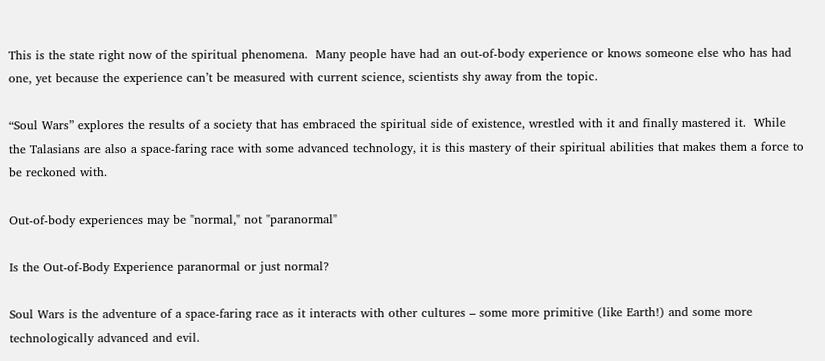This is the state right now of the spiritual phenomena.  Many people have had an out-of-body experience or knows someone else who has had one, yet because the experience can’t be measured with current science, scientists shy away from the topic.

“Soul Wars” explores the results of a society that has embraced the spiritual side of existence, wrestled with it and finally mastered it.  While the Talasians are also a space-faring race with some advanced technology, it is this mastery of their spiritual abilities that makes them a force to be reckoned with.

Out-of-body experiences may be "normal," not "paranormal"

Is the Out-of-Body Experience paranormal or just normal?

Soul Wars is the adventure of a space-faring race as it interacts with other cultures – some more primitive (like Earth!) and some more technologically advanced and evil.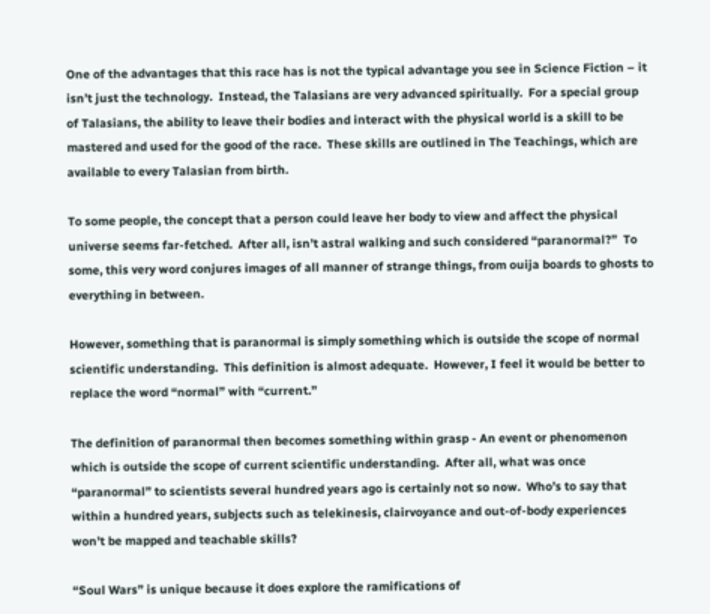One of the advantages that this race has is not the typical advantage you see in Science Fiction – it isn’t just the technology.  Instead, the Talasians are very advanced spiritually.  For a special group of Talasians, the ability to leave their bodies and interact with the physical world is a skill to be mastered and used for the good of the race.  These skills are outlined in The Teachings, which are available to every Talasian from birth.

To some people, the concept that a person could leave her body to view and affect the physical universe seems far-fetched.  After all, isn’t astral walking and such considered “paranormal?”  To some, this very word conjures images of all manner of strange things, from ouija boards to ghosts to everything in between.

However, something that is paranormal is simply something which is outside the scope of normal scientific understanding.  This definition is almost adequate.  However, I feel it would be better to replace the word “normal” with “current.”

The definition of paranormal then becomes something within grasp - An event or phenomenon which is outside the scope of current scientific understanding.  After all, what was once “paranormal” to scientists several hundred years ago is certainly not so now.  Who’s to say that within a hundred years, subjects such as telekinesis, clairvoyance and out-of-body experiences won’t be mapped and teachable skills?

“Soul Wars” is unique because it does explore the ramifications of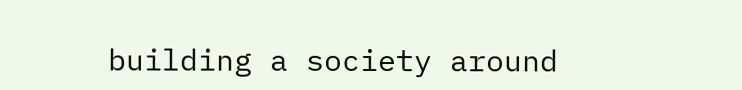building a society around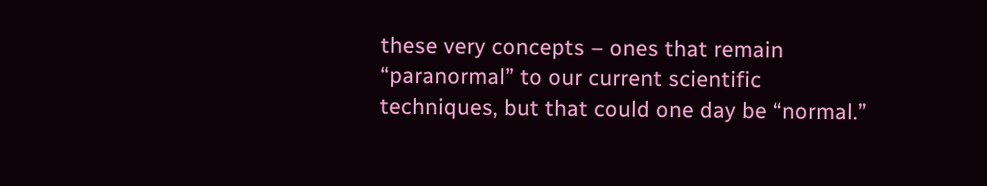these very concepts – ones that remain “paranormal” to our current scientific techniques, but that could one day be “normal.”